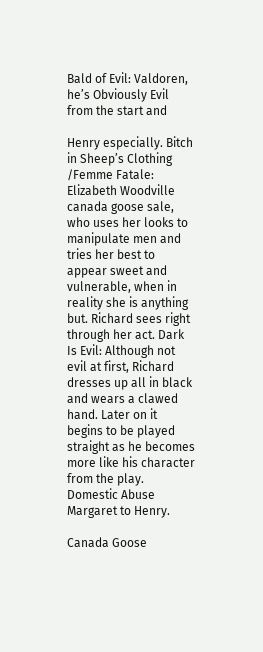Bald of Evil: Valdoren, he’s Obviously Evil from the start and

Henry especially. Bitch in Sheep’s Clothing /Femme Fatale: Elizabeth Woodville canada goose sale, who uses her looks to manipulate men and tries her best to appear sweet and vulnerable, when in reality she is anything but. Richard sees right through her act. Dark Is Evil: Although not evil at first, Richard dresses up all in black and wears a clawed hand. Later on it begins to be played straight as he becomes more like his character from the play. Domestic Abuse Margaret to Henry.

Canada Goose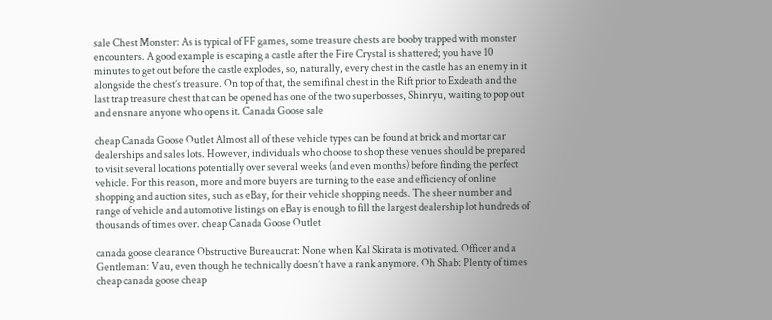sale Chest Monster: As is typical of FF games, some treasure chests are booby trapped with monster encounters. A good example is escaping a castle after the Fire Crystal is shattered; you have 10 minutes to get out before the castle explodes, so, naturally, every chest in the castle has an enemy in it alongside the chest’s treasure. On top of that, the semifinal chest in the Rift prior to Exdeath and the last trap treasure chest that can be opened has one of the two superbosses, Shinryu, waiting to pop out and ensnare anyone who opens it. Canada Goose sale

cheap Canada Goose Outlet Almost all of these vehicle types can be found at brick and mortar car dealerships and sales lots. However, individuals who choose to shop these venues should be prepared to visit several locations potentially over several weeks (and even months) before finding the perfect vehicle. For this reason, more and more buyers are turning to the ease and efficiency of online shopping and auction sites, such as eBay, for their vehicle shopping needs. The sheer number and range of vehicle and automotive listings on eBay is enough to fill the largest dealership lot hundreds of thousands of times over. cheap Canada Goose Outlet

canada goose clearance Obstructive Bureaucrat: None when Kal Skirata is motivated. Officer and a Gentleman: Vau, even though he technically doesn’t have a rank anymore. Oh Shab: Plenty of times cheap canada goose cheap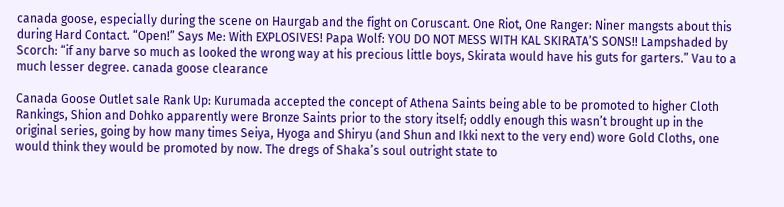canada goose, especially during the scene on Haurgab and the fight on Coruscant. One Riot, One Ranger: Niner mangsts about this during Hard Contact. “Open!” Says Me: With EXPLOSIVES! Papa Wolf: YOU DO NOT MESS WITH KAL SKIRATA’S SONS!! Lampshaded by Scorch: “if any barve so much as looked the wrong way at his precious little boys, Skirata would have his guts for garters.” Vau to a much lesser degree. canada goose clearance

Canada Goose Outlet sale Rank Up: Kurumada accepted the concept of Athena Saints being able to be promoted to higher Cloth Rankings, Shion and Dohko apparently were Bronze Saints prior to the story itself; oddly enough this wasn’t brought up in the original series, going by how many times Seiya, Hyoga and Shiryu (and Shun and Ikki next to the very end) wore Gold Cloths, one would think they would be promoted by now. The dregs of Shaka’s soul outright state to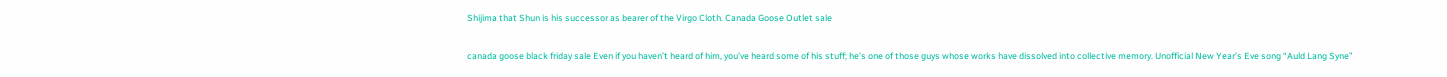Shijima that Shun is his successor as bearer of the Virgo Cloth. Canada Goose Outlet sale

canada goose black friday sale Even if you haven’t heard of him, you’ve heard some of his stuff; he’s one of those guys whose works have dissolved into collective memory. Unofficial New Year’s Eve song “Auld Lang Syne”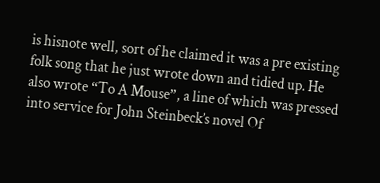is hisnote well, sort of he claimed it was a pre existing folk song that he just wrote down and tidied up. He also wrote “To A Mouse”, a line of which was pressed into service for John Steinbeck’s novel Of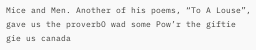Mice and Men. Another of his poems, “To A Louse”, gave us the proverbO wad some Pow’r the giftie gie us canada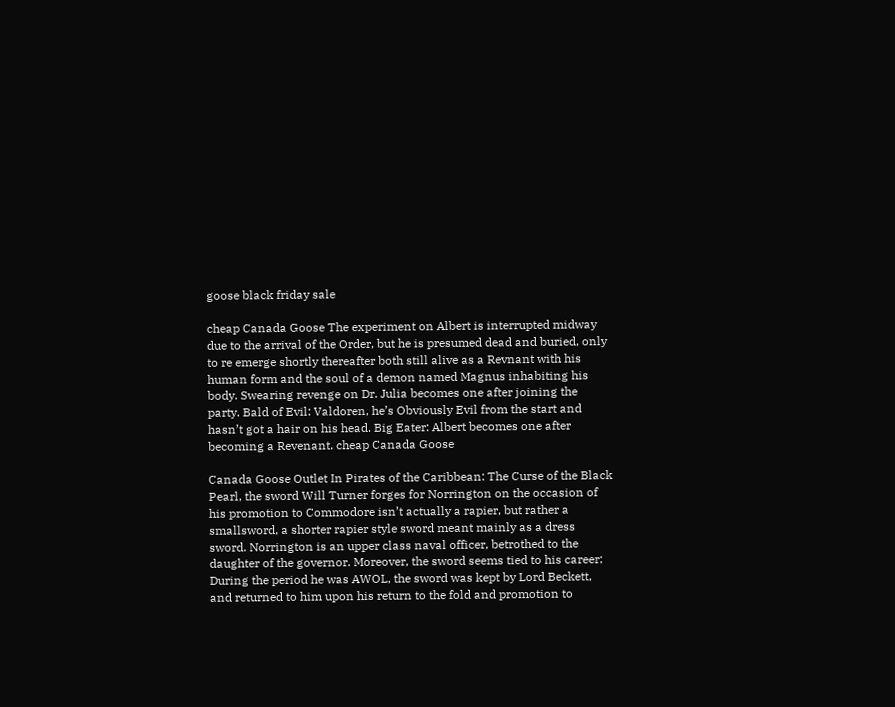goose black friday sale

cheap Canada Goose The experiment on Albert is interrupted midway due to the arrival of the Order, but he is presumed dead and buried, only to re emerge shortly thereafter both still alive as a Revnant with his human form and the soul of a demon named Magnus inhabiting his body. Swearing revenge on Dr. Julia becomes one after joining the party. Bald of Evil: Valdoren, he’s Obviously Evil from the start and hasn’t got a hair on his head. Big Eater: Albert becomes one after becoming a Revenant. cheap Canada Goose

Canada Goose Outlet In Pirates of the Caribbean: The Curse of the Black Pearl, the sword Will Turner forges for Norrington on the occasion of his promotion to Commodore isn’t actually a rapier, but rather a smallsword, a shorter rapier style sword meant mainly as a dress sword. Norrington is an upper class naval officer, betrothed to the daughter of the governor. Moreover, the sword seems tied to his career: During the period he was AWOL, the sword was kept by Lord Beckett, and returned to him upon his return to the fold and promotion to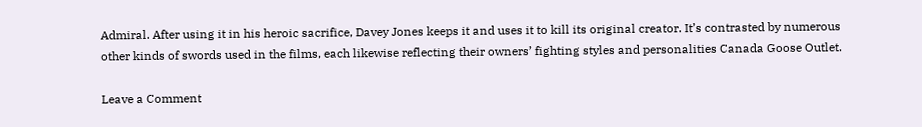Admiral. After using it in his heroic sacrifice, Davey Jones keeps it and uses it to kill its original creator. It’s contrasted by numerous other kinds of swords used in the films, each likewise reflecting their owners’ fighting styles and personalities Canada Goose Outlet.

Leave a Comment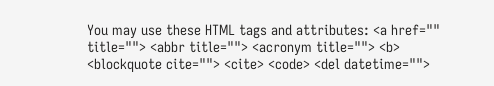You may use these HTML tags and attributes: <a href="" title=""> <abbr title=""> <acronym title=""> <b> <blockquote cite=""> <cite> <code> <del datetime="">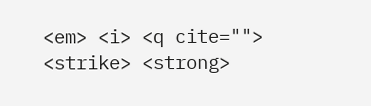<em> <i> <q cite=""> <strike> <strong>